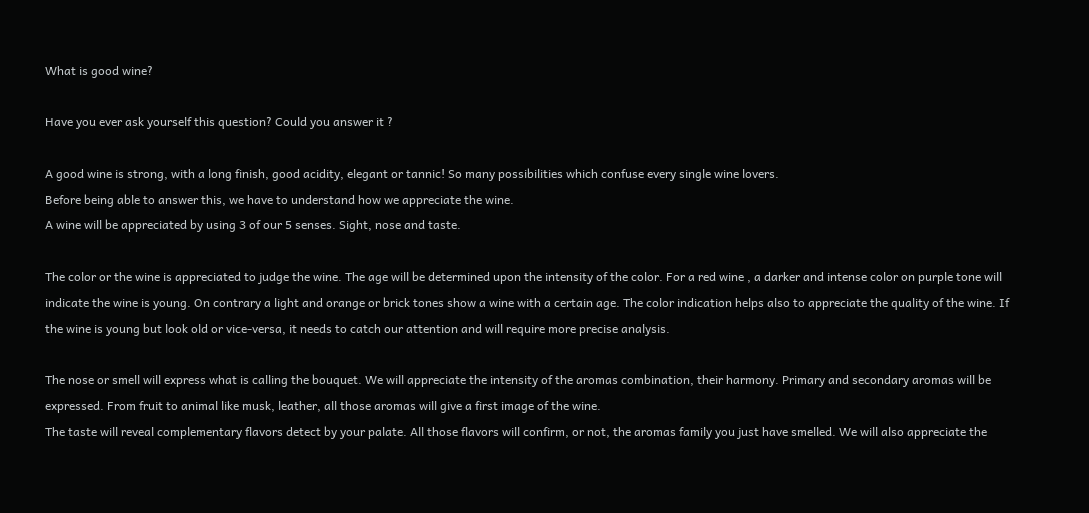What is good wine?

Have you ever ask yourself this question? Could you answer it ?

A good wine is strong, with a long finish, good acidity, elegant or tannic! So many possibilities which confuse every single wine lovers.
Before being able to answer this, we have to understand how we appreciate the wine.
A wine will be appreciated by using 3 of our 5 senses. Sight, nose and taste.

The color or the wine is appreciated to judge the wine. The age will be determined upon the intensity of the color. For a red wine , a darker and intense color on purple tone will indicate the wine is young. On contrary a light and orange or brick tones show a wine with a certain age. The color indication helps also to appreciate the quality of the wine. If the wine is young but look old or vice-versa, it needs to catch our attention and will require more precise analysis.

The nose or smell will express what is calling the bouquet. We will appreciate the intensity of the aromas combination, their harmony. Primary and secondary aromas will be expressed. From fruit to animal like musk, leather, all those aromas will give a first image of the wine.
The taste will reveal complementary flavors detect by your palate. All those flavors will confirm, or not, the aromas family you just have smelled. We will also appreciate the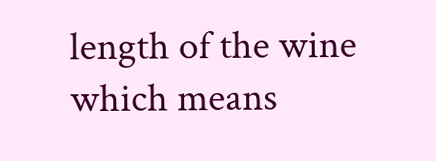length of the wine which means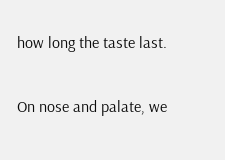how long the taste last.

On nose and palate, we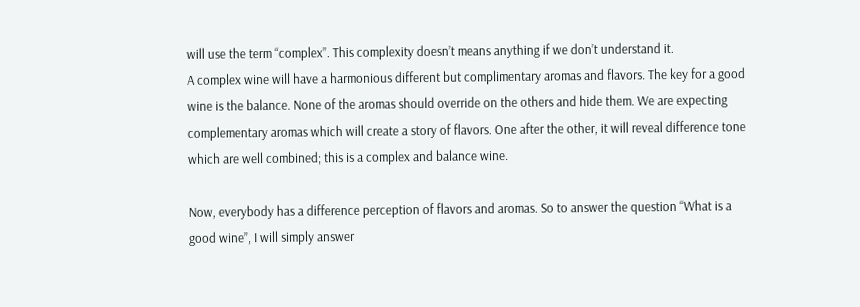will use the term “complex”. This complexity doesn’t means anything if we don’t understand it.
A complex wine will have a harmonious different but complimentary aromas and flavors. The key for a good wine is the balance. None of the aromas should override on the others and hide them. We are expecting complementary aromas which will create a story of flavors. One after the other, it will reveal difference tone which are well combined; this is a complex and balance wine.

Now, everybody has a difference perception of flavors and aromas. So to answer the question “What is a good wine”, I will simply answer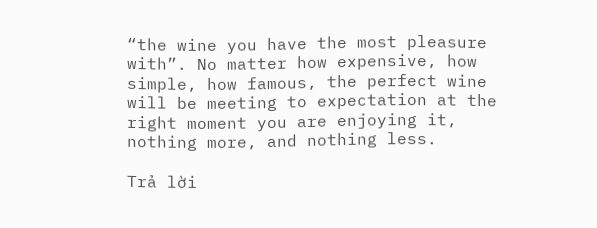“the wine you have the most pleasure with”. No matter how expensive, how simple, how famous, the perfect wine will be meeting to expectation at the right moment you are enjoying it, nothing more, and nothing less.

Trả lời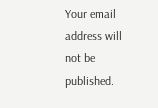Your email address will not be published.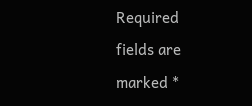Required fields are marked *